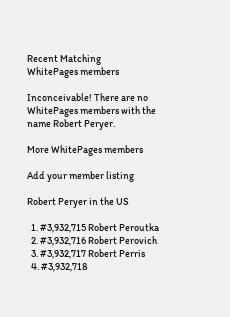Recent Matching
WhitePages members

Inconceivable! There are no WhitePages members with the name Robert Peryer.

More WhitePages members

Add your member listing

Robert Peryer in the US

  1. #3,932,715 Robert Peroutka
  2. #3,932,716 Robert Perovich
  3. #3,932,717 Robert Perris
  4. #3,932,718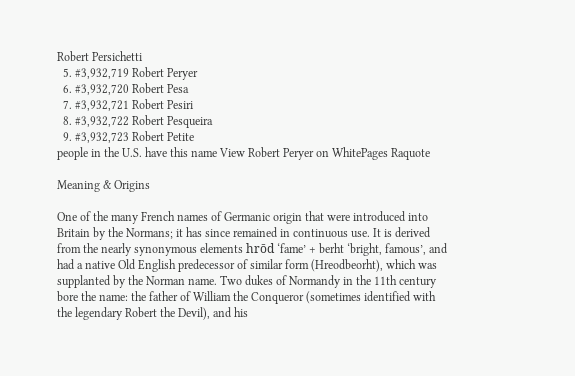Robert Persichetti
  5. #3,932,719 Robert Peryer
  6. #3,932,720 Robert Pesa
  7. #3,932,721 Robert Pesiri
  8. #3,932,722 Robert Pesqueira
  9. #3,932,723 Robert Petite
people in the U.S. have this name View Robert Peryer on WhitePages Raquote

Meaning & Origins

One of the many French names of Germanic origin that were introduced into Britain by the Normans; it has since remained in continuous use. It is derived from the nearly synonymous elements hrōd ‘fame’ + berht ‘bright, famous’, and had a native Old English predecessor of similar form (Hreodbeorht), which was supplanted by the Norman name. Two dukes of Normandy in the 11th century bore the name: the father of William the Conqueror (sometimes identified with the legendary Robert the Devil), and his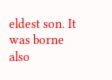eldest son. It was borne also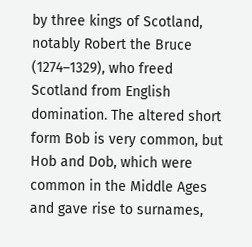by three kings of Scotland, notably Robert the Bruce (1274–1329), who freed Scotland from English domination. The altered short form Bob is very common, but Hob and Dob, which were common in the Middle Ages and gave rise to surnames,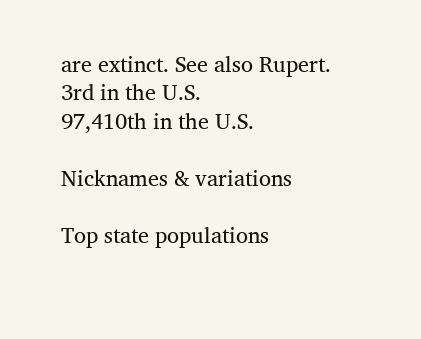are extinct. See also Rupert.
3rd in the U.S.
97,410th in the U.S.

Nicknames & variations

Top state populations